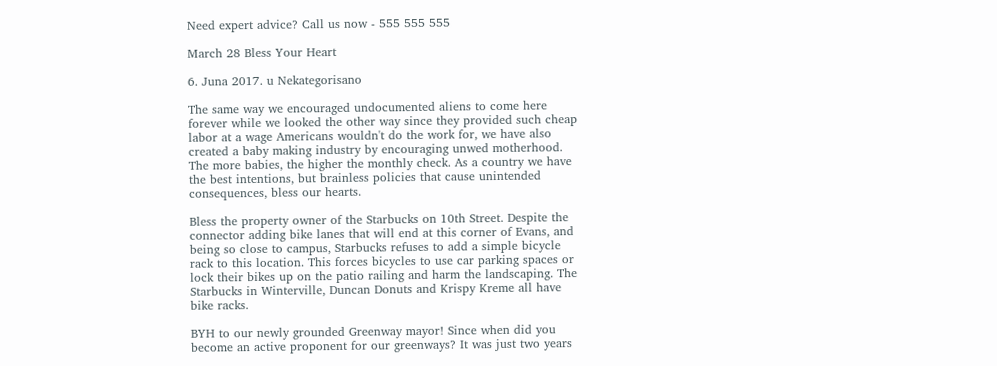Need expert advice? Call us now - 555 555 555

March 28 Bless Your Heart

6. Juna 2017. u Nekategorisano

The same way we encouraged undocumented aliens to come here forever while we looked the other way since they provided such cheap labor at a wage Americans wouldn't do the work for, we have also created a baby making industry by encouraging unwed motherhood. The more babies, the higher the monthly check. As a country we have the best intentions, but brainless policies that cause unintended consequences, bless our hearts.

Bless the property owner of the Starbucks on 10th Street. Despite the connector adding bike lanes that will end at this corner of Evans, and being so close to campus, Starbucks refuses to add a simple bicycle rack to this location. This forces bicycles to use car parking spaces or lock their bikes up on the patio railing and harm the landscaping. The Starbucks in Winterville, Duncan Donuts and Krispy Kreme all have bike racks.

BYH to our newly grounded Greenway mayor! Since when did you become an active proponent for our greenways? It was just two years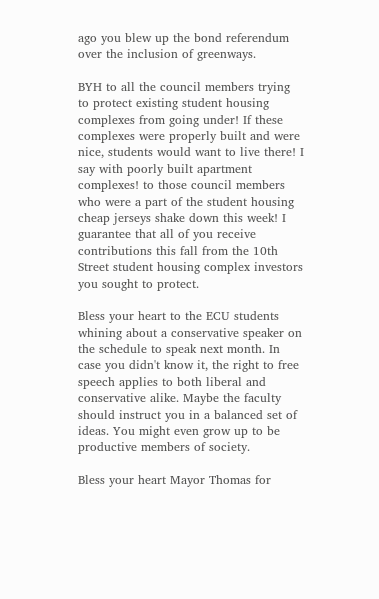ago you blew up the bond referendum over the inclusion of greenways.

BYH to all the council members trying to protect existing student housing complexes from going under! If these complexes were properly built and were nice, students would want to live there! I say with poorly built apartment complexes! to those council members who were a part of the student housing cheap jerseys shake down this week! I guarantee that all of you receive contributions this fall from the 10th Street student housing complex investors you sought to protect.

Bless your heart to the ECU students whining about a conservative speaker on the schedule to speak next month. In case you didn't know it, the right to free speech applies to both liberal and conservative alike. Maybe the faculty should instruct you in a balanced set of ideas. You might even grow up to be productive members of society.

Bless your heart Mayor Thomas for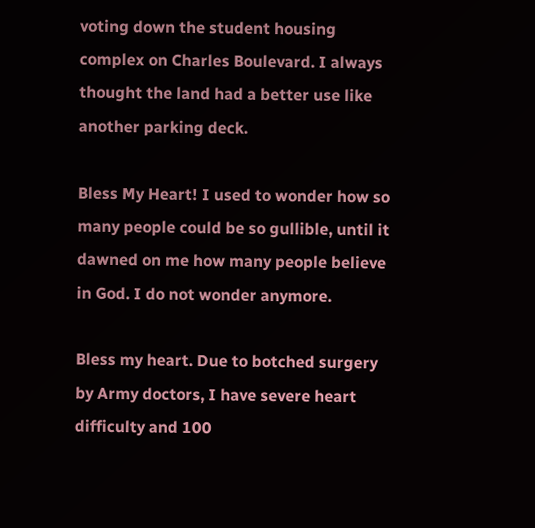voting down the student housing complex on Charles Boulevard. I always thought the land had a better use like another parking deck.

Bless My Heart! I used to wonder how so many people could be so gullible, until it dawned on me how many people believe in God. I do not wonder anymore.

Bless my heart. Due to botched surgery by Army doctors, I have severe heart difficulty and 100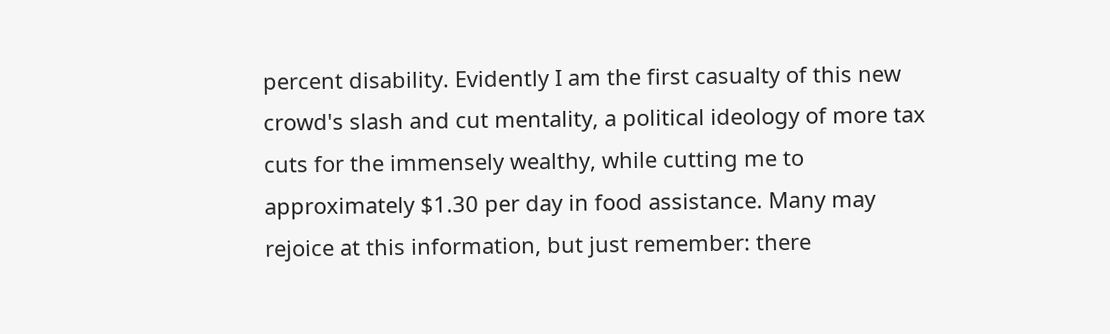percent disability. Evidently I am the first casualty of this new crowd's slash and cut mentality, a political ideology of more tax cuts for the immensely wealthy, while cutting me to approximately $1.30 per day in food assistance. Many may rejoice at this information, but just remember: there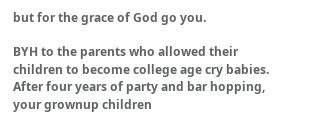but for the grace of God go you.

BYH to the parents who allowed their children to become college age cry babies. After four years of party and bar hopping, your grownup children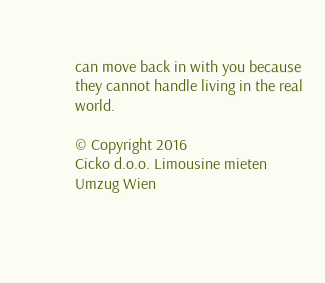can move back in with you because they cannot handle living in the real world.

© Copyright 2016
Cicko d.o.o. Limousine mieten Umzug Wien